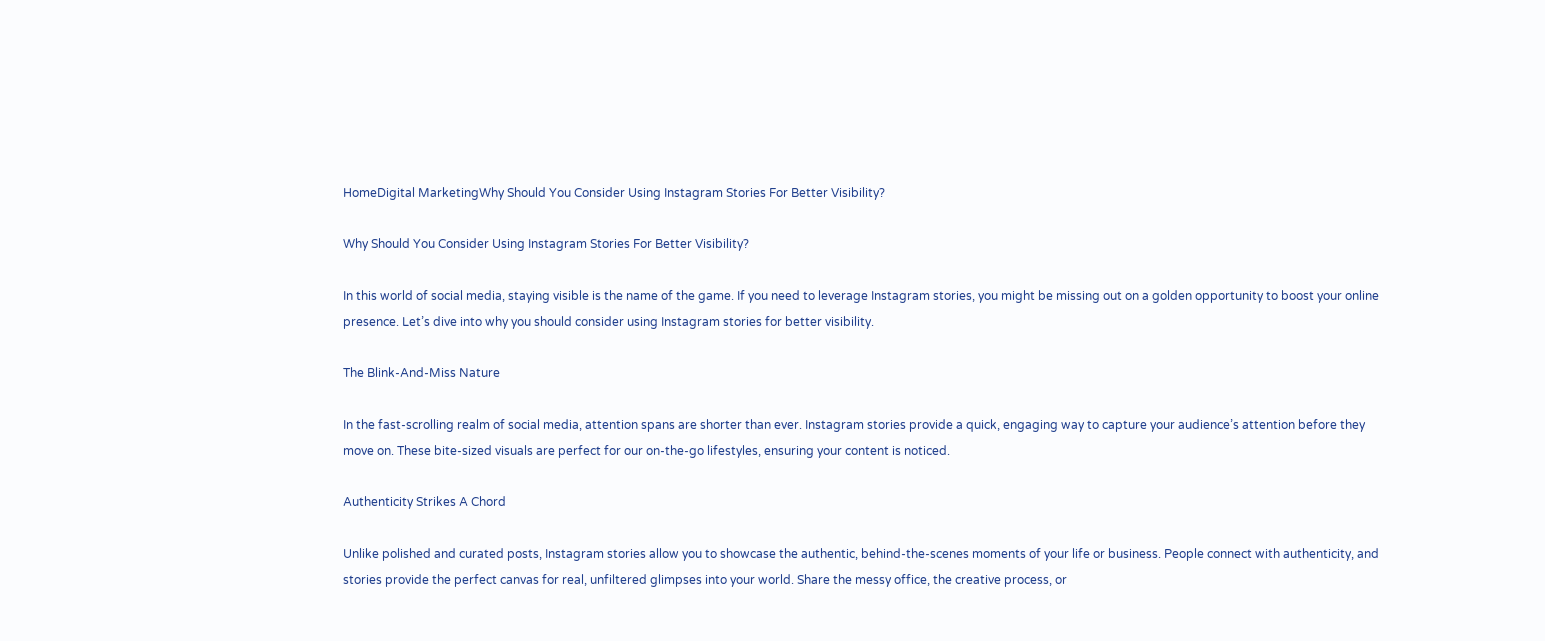HomeDigital MarketingWhy Should You Consider Using Instagram Stories For Better Visibility?

Why Should You Consider Using Instagram Stories For Better Visibility?

In this world of social media, staying visible is the name of the game. If you need to leverage Instagram stories, you might be missing out on a golden opportunity to boost your online presence. Let’s dive into why you should consider using Instagram stories for better visibility.

The Blink-And-Miss Nature

In the fast-scrolling realm of social media, attention spans are shorter than ever. Instagram stories provide a quick, engaging way to capture your audience’s attention before they move on. These bite-sized visuals are perfect for our on-the-go lifestyles, ensuring your content is noticed.

Authenticity Strikes A Chord

Unlike polished and curated posts, Instagram stories allow you to showcase the authentic, behind-the-scenes moments of your life or business. People connect with authenticity, and stories provide the perfect canvas for real, unfiltered glimpses into your world. Share the messy office, the creative process, or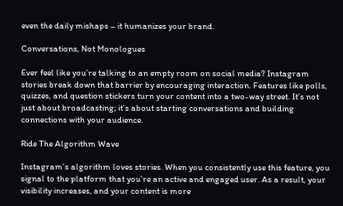even the daily mishaps – it humanizes your brand.

Conversations, Not Monologues

Ever feel like you’re talking to an empty room on social media? Instagram stories break down that barrier by encouraging interaction. Features like polls, quizzes, and question stickers turn your content into a two-way street. It’s not just about broadcasting; it’s about starting conversations and building connections with your audience.

Ride The Algorithm Wave

Instagram’s algorithm loves stories. When you consistently use this feature, you signal to the platform that you’re an active and engaged user. As a result, your visibility increases, and your content is more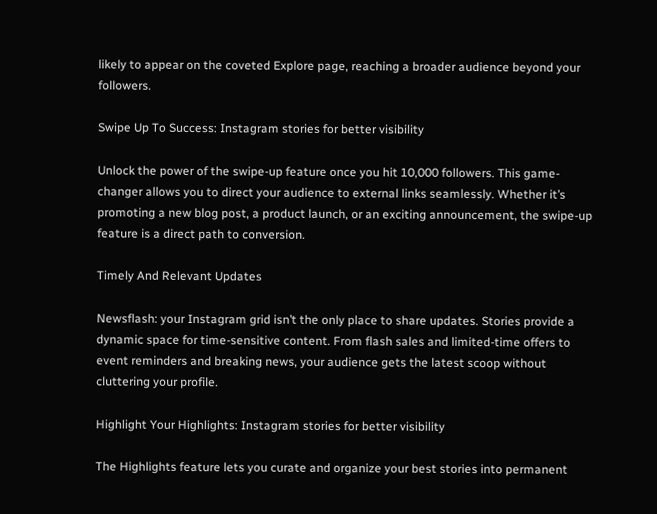likely to appear on the coveted Explore page, reaching a broader audience beyond your followers.

Swipe Up To Success: Instagram stories for better visibility

Unlock the power of the swipe-up feature once you hit 10,000 followers. This game-changer allows you to direct your audience to external links seamlessly. Whether it’s promoting a new blog post, a product launch, or an exciting announcement, the swipe-up feature is a direct path to conversion.

Timely And Relevant Updates

Newsflash: your Instagram grid isn’t the only place to share updates. Stories provide a dynamic space for time-sensitive content. From flash sales and limited-time offers to event reminders and breaking news, your audience gets the latest scoop without cluttering your profile.

Highlight Your Highlights: Instagram stories for better visibility

The Highlights feature lets you curate and organize your best stories into permanent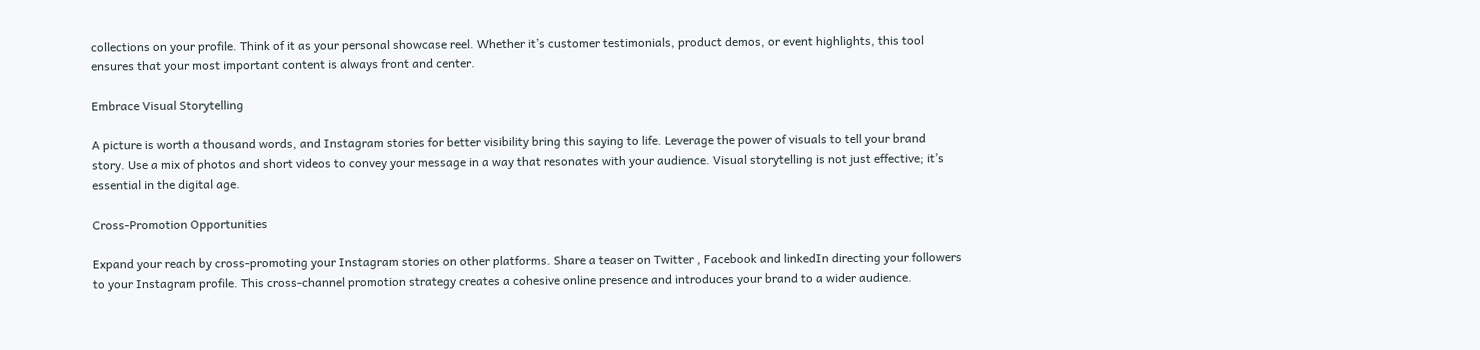collections on your profile. Think of it as your personal showcase reel. Whether it’s customer testimonials, product demos, or event highlights, this tool ensures that your most important content is always front and center.

Embrace Visual Storytelling

A picture is worth a thousand words, and Instagram stories for better visibility bring this saying to life. Leverage the power of visuals to tell your brand story. Use a mix of photos and short videos to convey your message in a way that resonates with your audience. Visual storytelling is not just effective; it’s essential in the digital age.

Cross-Promotion Opportunities

Expand your reach by cross-promoting your Instagram stories on other platforms. Share a teaser on Twitter , Facebook and linkedIn directing your followers to your Instagram profile. This cross-channel promotion strategy creates a cohesive online presence and introduces your brand to a wider audience.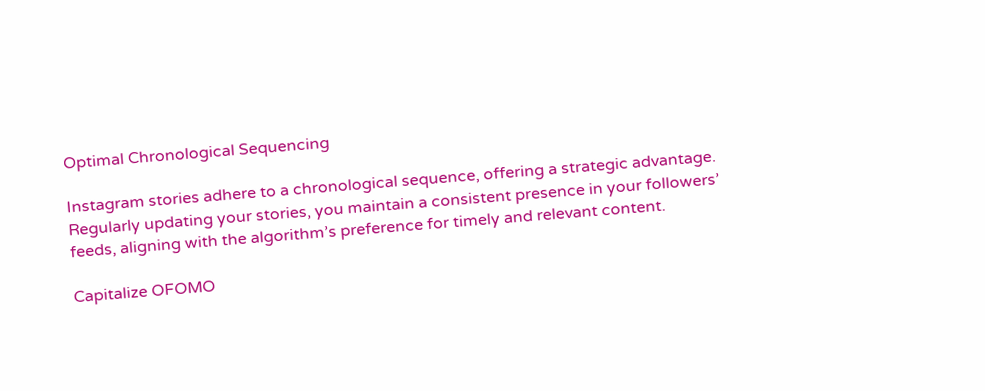Optimal Chronological Sequencing

Instagram stories adhere to a chronological sequence, offering a strategic advantage. Regularly updating your stories, you maintain a consistent presence in your followers’ feeds, aligning with the algorithm’s preference for timely and relevant content.

Capitalize OFOMO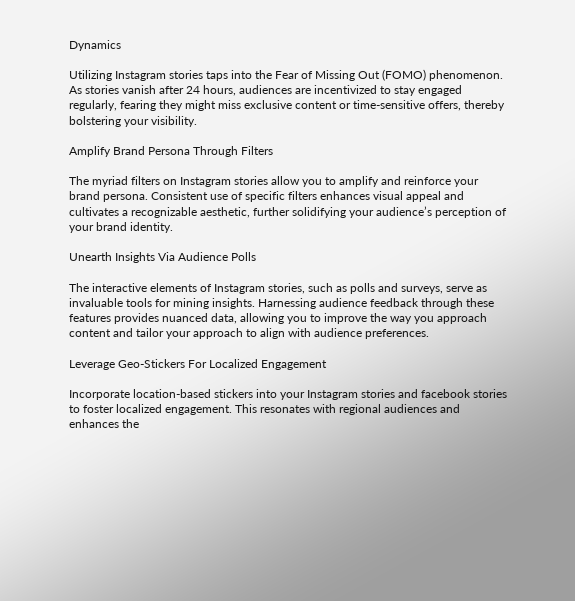Dynamics

Utilizing Instagram stories taps into the Fear of Missing Out (FOMO) phenomenon. As stories vanish after 24 hours, audiences are incentivized to stay engaged regularly, fearing they might miss exclusive content or time-sensitive offers, thereby bolstering your visibility.

Amplify Brand Persona Through Filters

The myriad filters on Instagram stories allow you to amplify and reinforce your brand persona. Consistent use of specific filters enhances visual appeal and cultivates a recognizable aesthetic, further solidifying your audience’s perception of your brand identity.

Unearth Insights Via Audience Polls

The interactive elements of Instagram stories, such as polls and surveys, serve as invaluable tools for mining insights. Harnessing audience feedback through these features provides nuanced data, allowing you to improve the way you approach content and tailor your approach to align with audience preferences.

Leverage Geo-Stickers For Localized Engagement

Incorporate location-based stickers into your Instagram stories and facebook stories  to foster localized engagement. This resonates with regional audiences and enhances the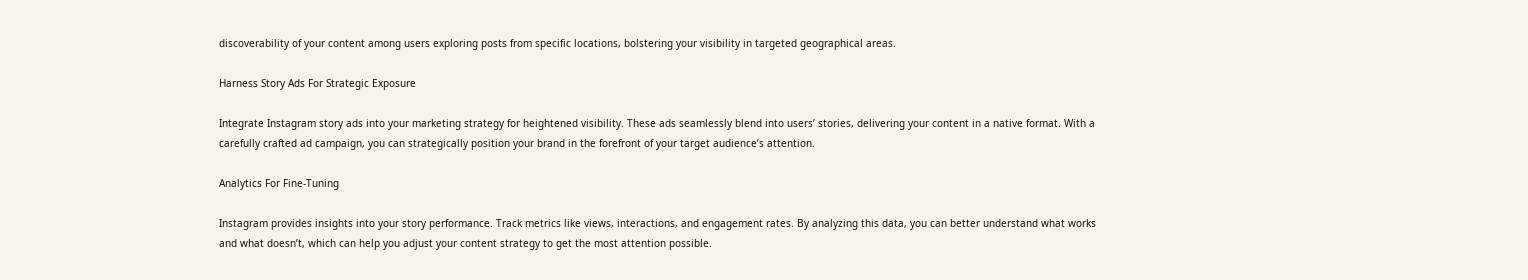discoverability of your content among users exploring posts from specific locations, bolstering your visibility in targeted geographical areas.

Harness Story Ads For Strategic Exposure

Integrate Instagram story ads into your marketing strategy for heightened visibility. These ads seamlessly blend into users’ stories, delivering your content in a native format. With a carefully crafted ad campaign, you can strategically position your brand in the forefront of your target audience’s attention.

Analytics For Fine-Tuning

Instagram provides insights into your story performance. Track metrics like views, interactions, and engagement rates. By analyzing this data, you can better understand what works and what doesn’t, which can help you adjust your content strategy to get the most attention possible.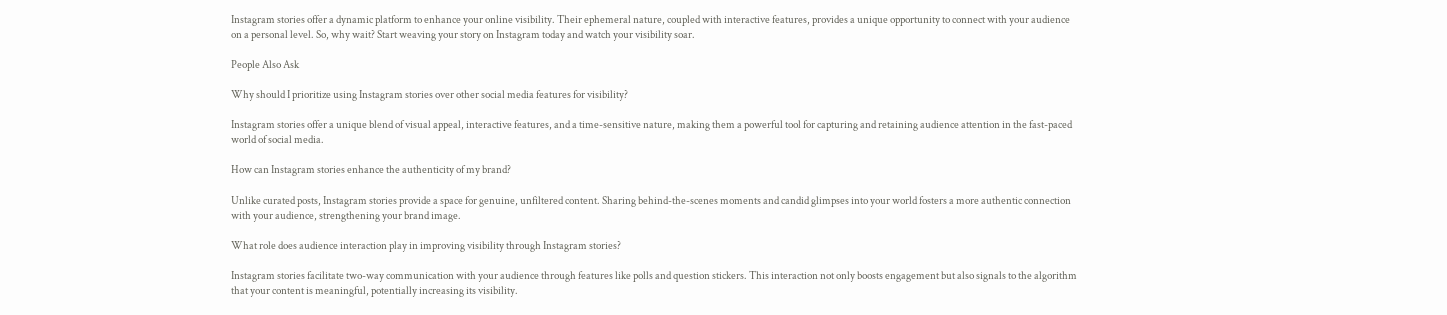Instagram stories offer a dynamic platform to enhance your online visibility. Their ephemeral nature, coupled with interactive features, provides a unique opportunity to connect with your audience on a personal level. So, why wait? Start weaving your story on Instagram today and watch your visibility soar.

People Also Ask

Why should I prioritize using Instagram stories over other social media features for visibility?

Instagram stories offer a unique blend of visual appeal, interactive features, and a time-sensitive nature, making them a powerful tool for capturing and retaining audience attention in the fast-paced world of social media.

How can Instagram stories enhance the authenticity of my brand?

Unlike curated posts, Instagram stories provide a space for genuine, unfiltered content. Sharing behind-the-scenes moments and candid glimpses into your world fosters a more authentic connection with your audience, strengthening your brand image.

What role does audience interaction play in improving visibility through Instagram stories?

Instagram stories facilitate two-way communication with your audience through features like polls and question stickers. This interaction not only boosts engagement but also signals to the algorithm that your content is meaningful, potentially increasing its visibility.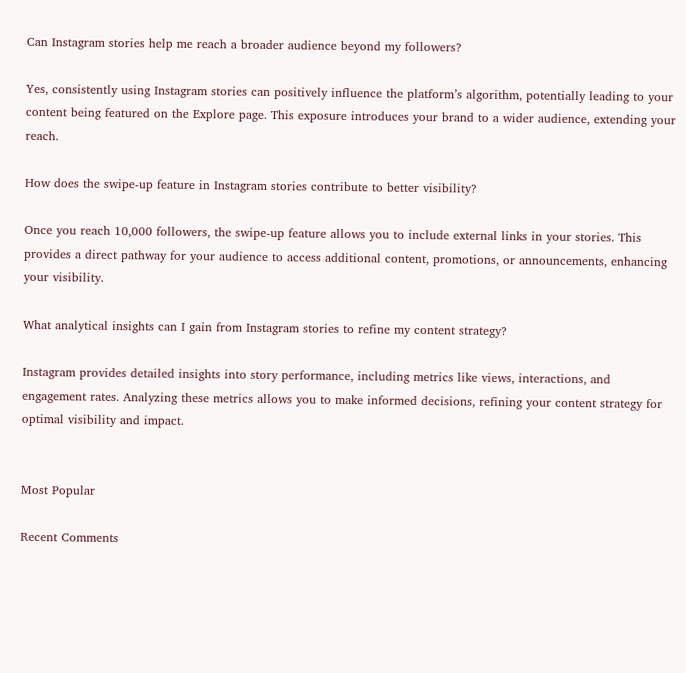Can Instagram stories help me reach a broader audience beyond my followers?

Yes, consistently using Instagram stories can positively influence the platform’s algorithm, potentially leading to your content being featured on the Explore page. This exposure introduces your brand to a wider audience, extending your reach.

How does the swipe-up feature in Instagram stories contribute to better visibility?

Once you reach 10,000 followers, the swipe-up feature allows you to include external links in your stories. This provides a direct pathway for your audience to access additional content, promotions, or announcements, enhancing your visibility.

What analytical insights can I gain from Instagram stories to refine my content strategy?

Instagram provides detailed insights into story performance, including metrics like views, interactions, and engagement rates. Analyzing these metrics allows you to make informed decisions, refining your content strategy for optimal visibility and impact.


Most Popular

Recent Comments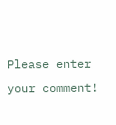Please enter your comment!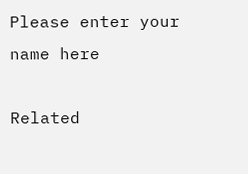Please enter your name here

Related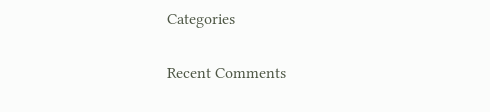Categories

Recent Comments